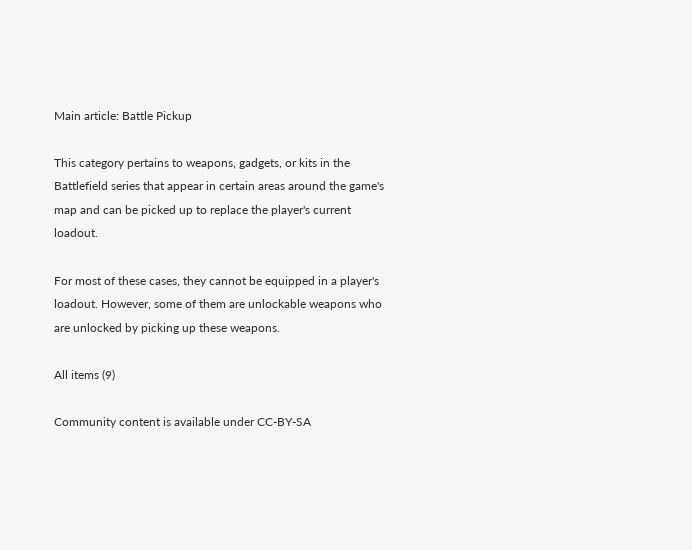Main article: Battle Pickup

This category pertains to weapons, gadgets, or kits in the Battlefield series that appear in certain areas around the game's map and can be picked up to replace the player's current loadout.

For most of these cases, they cannot be equipped in a player's loadout. However, some of them are unlockable weapons who are unlocked by picking up these weapons.

All items (9)

Community content is available under CC-BY-SA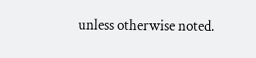unless otherwise noted.